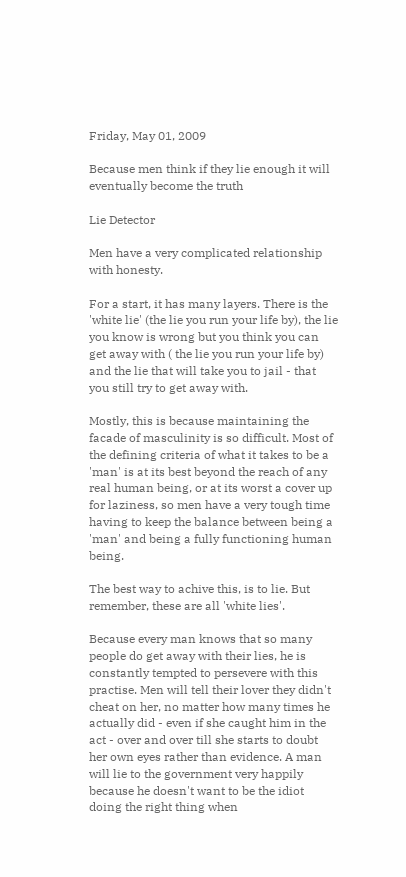Friday, May 01, 2009

Because men think if they lie enough it will eventually become the truth

Lie Detector

Men have a very complicated relationship with honesty.

For a start, it has many layers. There is the 'white lie' (the lie you run your life by), the lie you know is wrong but you think you can get away with ( the lie you run your life by) and the lie that will take you to jail - that you still try to get away with.

Mostly, this is because maintaining the facade of masculinity is so difficult. Most of the defining criteria of what it takes to be a 'man' is at its best beyond the reach of any real human being, or at its worst a cover up for laziness, so men have a very tough time having to keep the balance between being a 'man' and being a fully functioning human being.

The best way to achive this, is to lie. But remember, these are all 'white lies'.

Because every man knows that so many people do get away with their lies, he is constantly tempted to persevere with this practise. Men will tell their lover they didn't cheat on her, no matter how many times he actually did - even if she caught him in the act - over and over till she starts to doubt her own eyes rather than evidence. A man will lie to the government very happily because he doesn't want to be the idiot doing the right thing when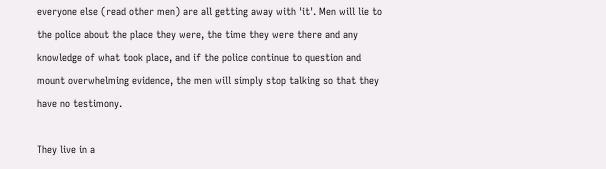everyone else (read other men) are all getting away with 'it'. Men will lie to the police about the place they were, the time they were there and any knowledge of what took place, and if the police continue to question and mount overwhelming evidence, the men will simply stop talking so that they have no testimony.

They live in a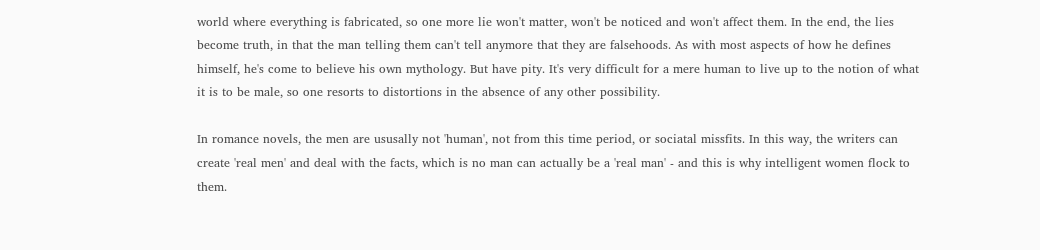world where everything is fabricated, so one more lie won't matter, won't be noticed and won't affect them. In the end, the lies become truth, in that the man telling them can't tell anymore that they are falsehoods. As with most aspects of how he defines himself, he's come to believe his own mythology. But have pity. It's very difficult for a mere human to live up to the notion of what it is to be male, so one resorts to distortions in the absence of any other possibility.

In romance novels, the men are ususally not 'human', not from this time period, or sociatal missfits. In this way, the writers can create 'real men' and deal with the facts, which is no man can actually be a 'real man' - and this is why intelligent women flock to them.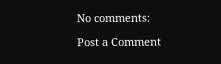No comments:

Post a Comment